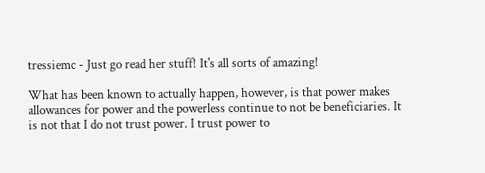tressiemc - Just go read her stuff! It's all sorts of amazing!

What has been known to actually happen, however, is that power makes allowances for power and the powerless continue to not be beneficiaries. It is not that I do not trust power. I trust power to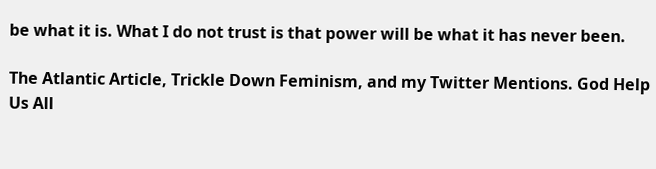be what it is. What I do not trust is that power will be what it has never been.

The Atlantic Article, Trickle Down Feminism, and my Twitter Mentions. God Help Us All